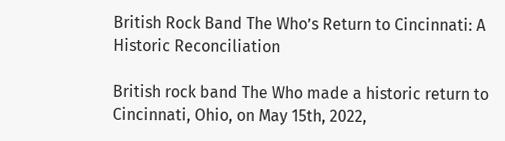British Rock Band The Who’s Return to Cincinnati: A Historic Reconciliation

British rock band The Who made a historic return to Cincinnati, Ohio, on May 15th, 2022,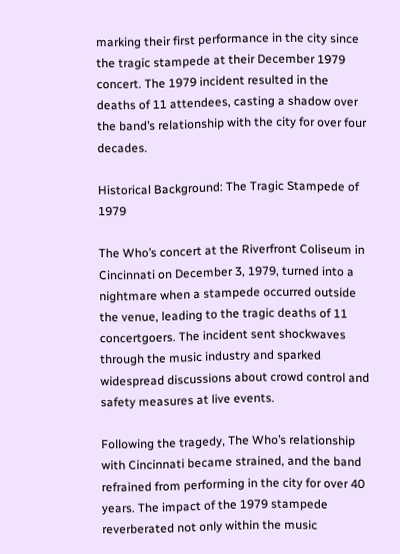marking their first performance in the city since the tragic stampede at their December 1979 concert. The 1979 incident resulted in the deaths of 11 attendees, casting a shadow over the band’s relationship with the city for over four decades.

Historical Background: The Tragic Stampede of 1979

The Who’s concert at the Riverfront Coliseum in Cincinnati on December 3, 1979, turned into a nightmare when a stampede occurred outside the venue, leading to the tragic deaths of 11 concertgoers. The incident sent shockwaves through the music industry and sparked widespread discussions about crowd control and safety measures at live events.

Following the tragedy, The Who’s relationship with Cincinnati became strained, and the band refrained from performing in the city for over 40 years. The impact of the 1979 stampede reverberated not only within the music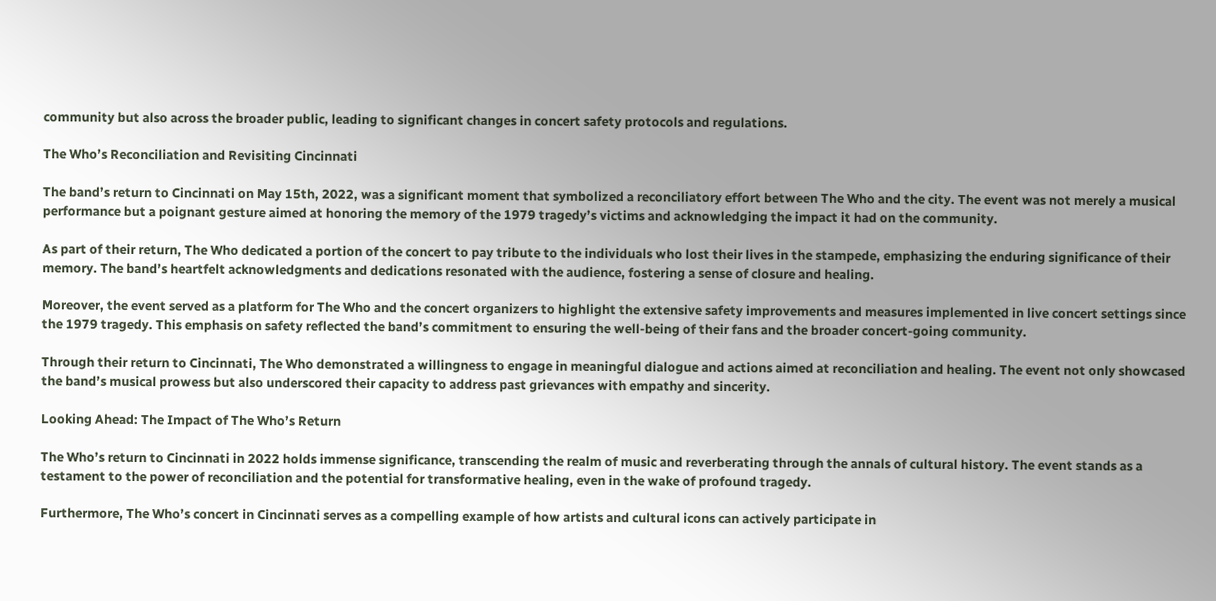community but also across the broader public, leading to significant changes in concert safety protocols and regulations.

The Who’s Reconciliation and Revisiting Cincinnati

The band’s return to Cincinnati on May 15th, 2022, was a significant moment that symbolized a reconciliatory effort between The Who and the city. The event was not merely a musical performance but a poignant gesture aimed at honoring the memory of the 1979 tragedy’s victims and acknowledging the impact it had on the community.

As part of their return, The Who dedicated a portion of the concert to pay tribute to the individuals who lost their lives in the stampede, emphasizing the enduring significance of their memory. The band’s heartfelt acknowledgments and dedications resonated with the audience, fostering a sense of closure and healing.

Moreover, the event served as a platform for The Who and the concert organizers to highlight the extensive safety improvements and measures implemented in live concert settings since the 1979 tragedy. This emphasis on safety reflected the band’s commitment to ensuring the well-being of their fans and the broader concert-going community.

Through their return to Cincinnati, The Who demonstrated a willingness to engage in meaningful dialogue and actions aimed at reconciliation and healing. The event not only showcased the band’s musical prowess but also underscored their capacity to address past grievances with empathy and sincerity.

Looking Ahead: The Impact of The Who’s Return

The Who’s return to Cincinnati in 2022 holds immense significance, transcending the realm of music and reverberating through the annals of cultural history. The event stands as a testament to the power of reconciliation and the potential for transformative healing, even in the wake of profound tragedy.

Furthermore, The Who’s concert in Cincinnati serves as a compelling example of how artists and cultural icons can actively participate in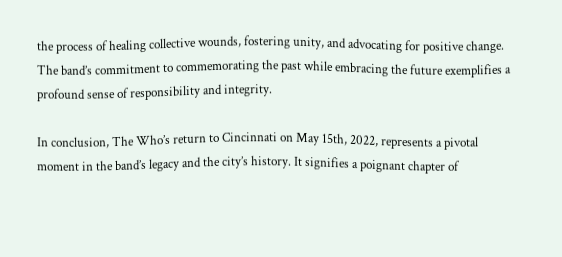the process of healing collective wounds, fostering unity, and advocating for positive change. The band’s commitment to commemorating the past while embracing the future exemplifies a profound sense of responsibility and integrity.

In conclusion, The Who’s return to Cincinnati on May 15th, 2022, represents a pivotal moment in the band’s legacy and the city’s history. It signifies a poignant chapter of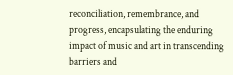reconciliation, remembrance, and progress, encapsulating the enduring impact of music and art in transcending barriers and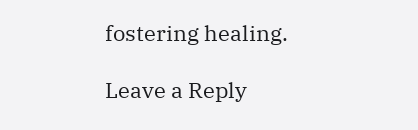fostering healing.

Leave a Reply